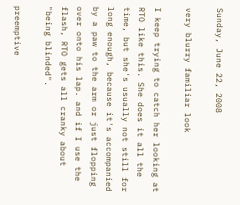Sunday, June 22, 2008

very blurry familiar look

I keep trying to catch her looking at RTO like this. She does it all the time, but she's usually not still for long enough, because it's accompanied by a paw to the arm or just flopping over onto his lap. and if I use the flash, RTO gets all cranky about "being blinded".

preemptive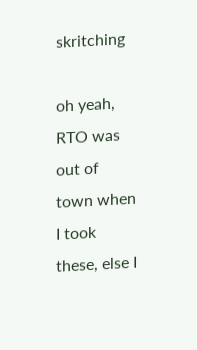skritching

oh yeah, RTO was out of town when I took these, else I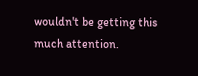wouldn't be getting this much attention.